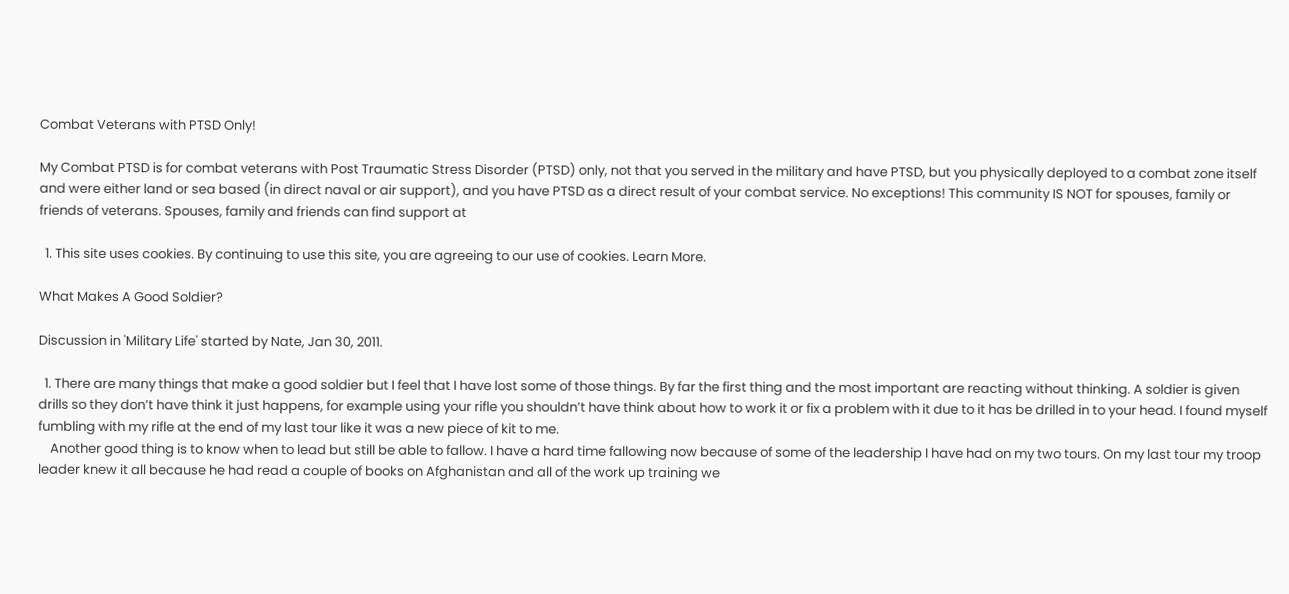Combat Veterans with PTSD Only!

My Combat PTSD is for combat veterans with Post Traumatic Stress Disorder (PTSD) only, not that you served in the military and have PTSD, but you physically deployed to a combat zone itself and were either land or sea based (in direct naval or air support), and you have PTSD as a direct result of your combat service. No exceptions! This community IS NOT for spouses, family or friends of veterans. Spouses, family and friends can find support at

  1. This site uses cookies. By continuing to use this site, you are agreeing to our use of cookies. Learn More.

What Makes A Good Soldier?

Discussion in 'Military Life' started by Nate, Jan 30, 2011.

  1. There are many things that make a good soldier but I feel that I have lost some of those things. By far the first thing and the most important are reacting without thinking. A soldier is given drills so they don’t have think it just happens, for example using your rifle you shouldn’t have think about how to work it or fix a problem with it due to it has be drilled in to your head. I found myself fumbling with my rifle at the end of my last tour like it was a new piece of kit to me.
    Another good thing is to know when to lead but still be able to fallow. I have a hard time fallowing now because of some of the leadership I have had on my two tours. On my last tour my troop leader knew it all because he had read a couple of books on Afghanistan and all of the work up training we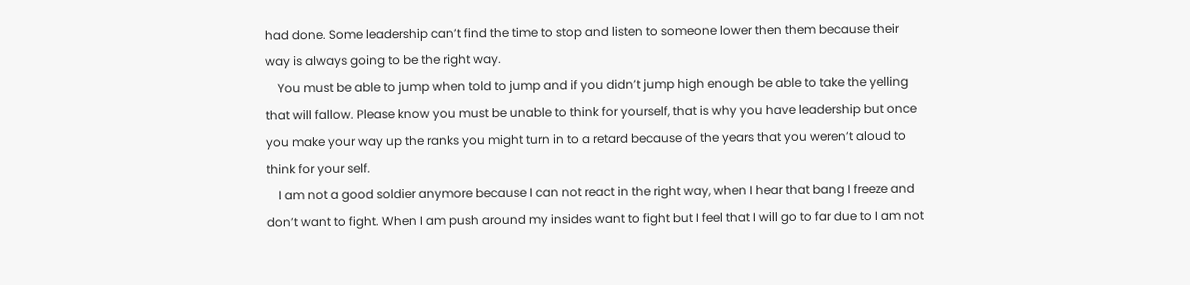had done. Some leadership can’t find the time to stop and listen to someone lower then them because their way is always going to be the right way.
    You must be able to jump when told to jump and if you didn’t jump high enough be able to take the yelling that will fallow. Please know you must be unable to think for yourself, that is why you have leadership but once you make your way up the ranks you might turn in to a retard because of the years that you weren’t aloud to think for your self.
    I am not a good soldier anymore because I can not react in the right way, when I hear that bang I freeze and don’t want to fight. When I am push around my insides want to fight but I feel that I will go to far due to I am not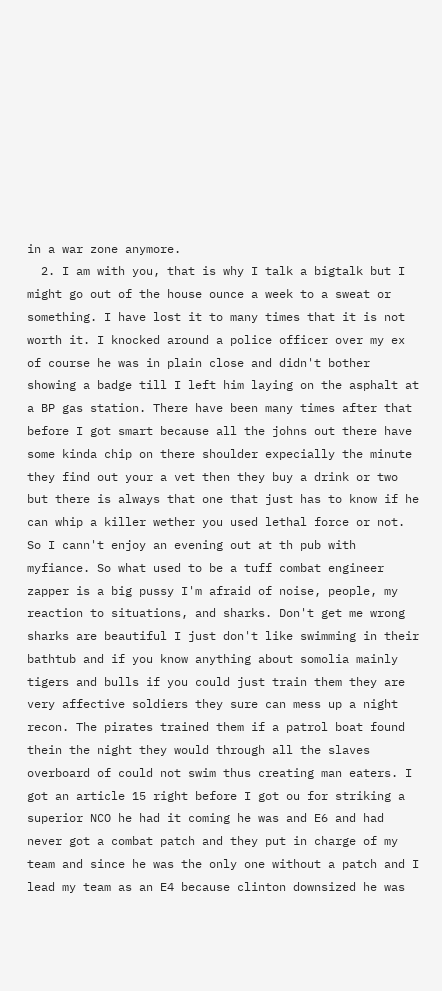in a war zone anymore.
  2. I am with you, that is why I talk a bigtalk but I might go out of the house ounce a week to a sweat or something. I have lost it to many times that it is not worth it. I knocked around a police officer over my ex of course he was in plain close and didn't bother showing a badge till I left him laying on the asphalt at a BP gas station. There have been many times after that before I got smart because all the johns out there have some kinda chip on there shoulder expecially the minute they find out your a vet then they buy a drink or two but there is always that one that just has to know if he can whip a killer wether you used lethal force or not. So I cann't enjoy an evening out at th pub with myfiance. So what used to be a tuff combat engineer zapper is a big pussy I'm afraid of noise, people, my reaction to situations, and sharks. Don't get me wrong sharks are beautiful I just don't like swimming in their bathtub and if you know anything about somolia mainly tigers and bulls if you could just train them they are very affective soldiers they sure can mess up a night recon. The pirates trained them if a patrol boat found thein the night they would through all the slaves overboard of could not swim thus creating man eaters. I got an article 15 right before I got ou for striking a superior NCO he had it coming he was and E6 and had never got a combat patch and they put in charge of my team and since he was the only one without a patch and I lead my team as an E4 because clinton downsized he was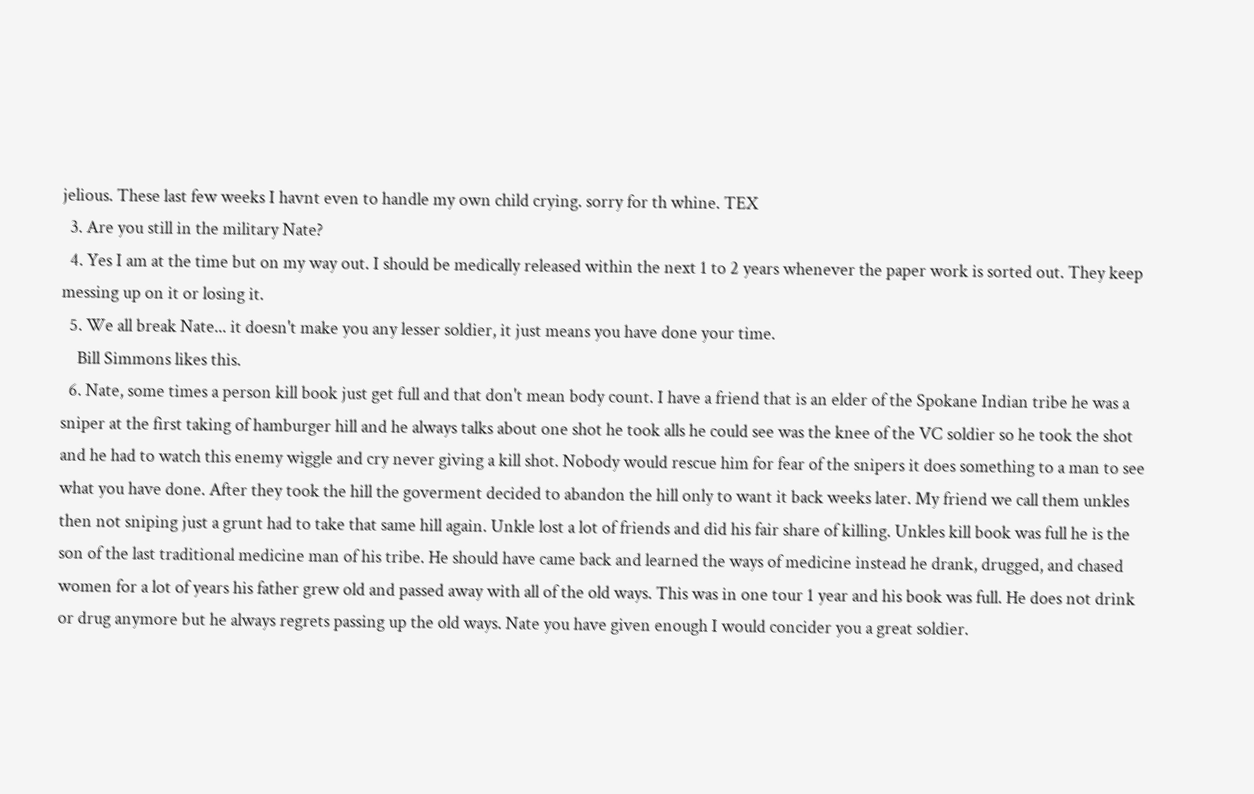jelious. These last few weeks I havnt even to handle my own child crying. sorry for th whine. TEX
  3. Are you still in the military Nate?
  4. Yes I am at the time but on my way out. I should be medically released within the next 1 to 2 years whenever the paper work is sorted out. They keep messing up on it or losing it.
  5. We all break Nate... it doesn't make you any lesser soldier, it just means you have done your time.
    Bill Simmons likes this.
  6. Nate, some times a person kill book just get full and that don't mean body count. I have a friend that is an elder of the Spokane Indian tribe he was a sniper at the first taking of hamburger hill and he always talks about one shot he took alls he could see was the knee of the VC soldier so he took the shot and he had to watch this enemy wiggle and cry never giving a kill shot. Nobody would rescue him for fear of the snipers it does something to a man to see what you have done. After they took the hill the goverment decided to abandon the hill only to want it back weeks later. My friend we call them unkles then not sniping just a grunt had to take that same hill again. Unkle lost a lot of friends and did his fair share of killing. Unkles kill book was full he is the son of the last traditional medicine man of his tribe. He should have came back and learned the ways of medicine instead he drank, drugged, and chased women for a lot of years his father grew old and passed away with all of the old ways. This was in one tour 1 year and his book was full. He does not drink or drug anymore but he always regrets passing up the old ways. Nate you have given enough I would concider you a great soldier.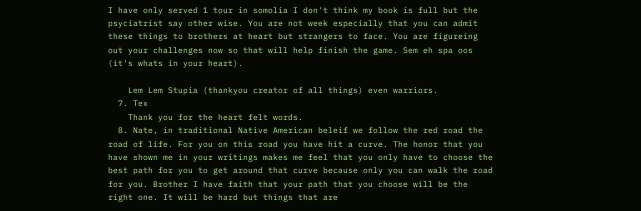I have only served 1 tour in somolia I don't think my book is full but the psyciatrist say other wise. You are not week especially that you can admit these things to brothers at heart but strangers to face. You are figureing out your challenges now so that will help finish the game. Sem eh spa oos (it's whats in your heart).

    Lem Lem Stupia (thankyou creator of all things) even warriors.
  7. Tex
    Thank you for the heart felt words.
  8. Nate, in traditional Native American beleif we follow the red road the road of life. For you on this road you have hit a curve. The honor that you have shown me in your writings makes me feel that you only have to choose the best path for you to get around that curve because only you can walk the road for you. Brother I have faith that your path that you choose will be the right one. It will be hard but things that are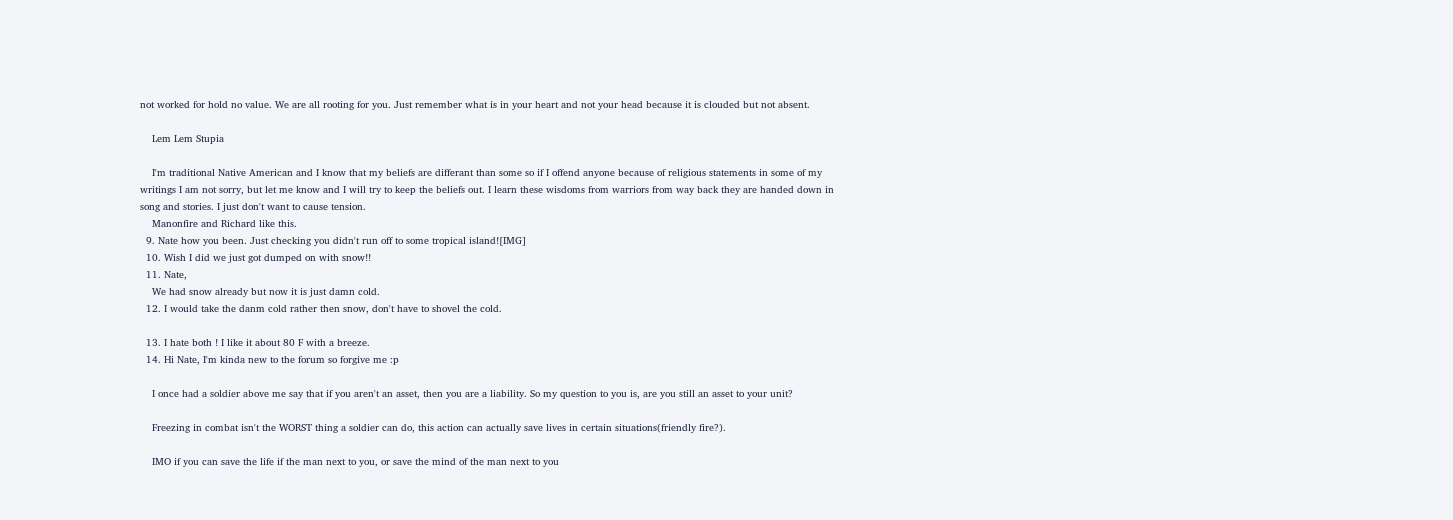not worked for hold no value. We are all rooting for you. Just remember what is in your heart and not your head because it is clouded but not absent.

    Lem Lem Stupia

    I'm traditional Native American and I know that my beliefs are differant than some so if I offend anyone because of religious statements in some of my writings I am not sorry, but let me know and I will try to keep the beliefs out. I learn these wisdoms from warriors from way back they are handed down in song and stories. I just don't want to cause tension.
    Manonfire and Richard like this.
  9. Nate how you been. Just checking you didn't run off to some tropical island![IMG]
  10. Wish I did we just got dumped on with snow!!
  11. Nate,
    We had snow already but now it is just damn cold.
  12. I would take the danm cold rather then snow, don't have to shovel the cold.

  13. I hate both ! I like it about 80 F with a breeze.
  14. Hi Nate, I'm kinda new to the forum so forgive me :p

    I once had a soldier above me say that if you aren't an asset, then you are a liability. So my question to you is, are you still an asset to your unit?

    Freezing in combat isn't the WORST thing a soldier can do, this action can actually save lives in certain situations(friendly fire?).

    IMO if you can save the life if the man next to you, or save the mind of the man next to you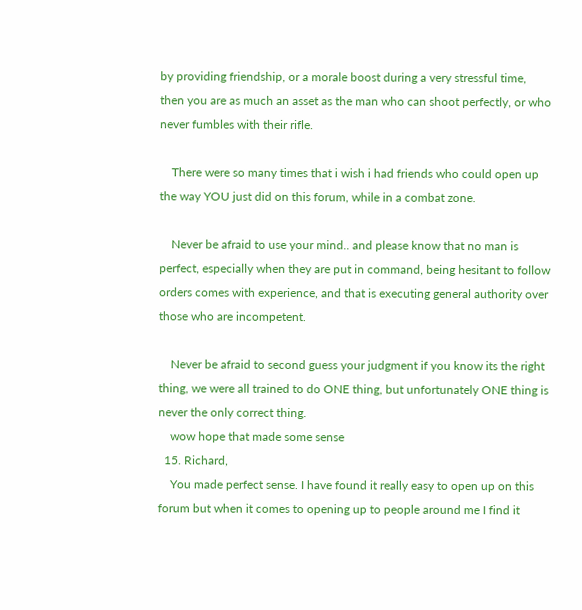by providing friendship, or a morale boost during a very stressful time, then you are as much an asset as the man who can shoot perfectly, or who never fumbles with their rifle.

    There were so many times that i wish i had friends who could open up the way YOU just did on this forum, while in a combat zone.

    Never be afraid to use your mind.. and please know that no man is perfect, especially when they are put in command, being hesitant to follow orders comes with experience, and that is executing general authority over those who are incompetent.

    Never be afraid to second guess your judgment if you know its the right thing, we were all trained to do ONE thing, but unfortunately ONE thing is never the only correct thing.
    wow hope that made some sense
  15. Richard,
    You made perfect sense. I have found it really easy to open up on this forum but when it comes to opening up to people around me I find it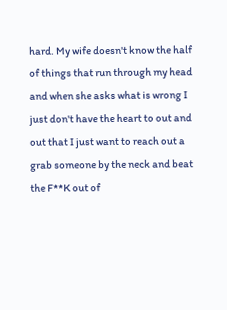hard. My wife doesn't know the half of things that run through my head and when she asks what is wrong I just don't have the heart to out and out that I just want to reach out a grab someone by the neck and beat the F**K out of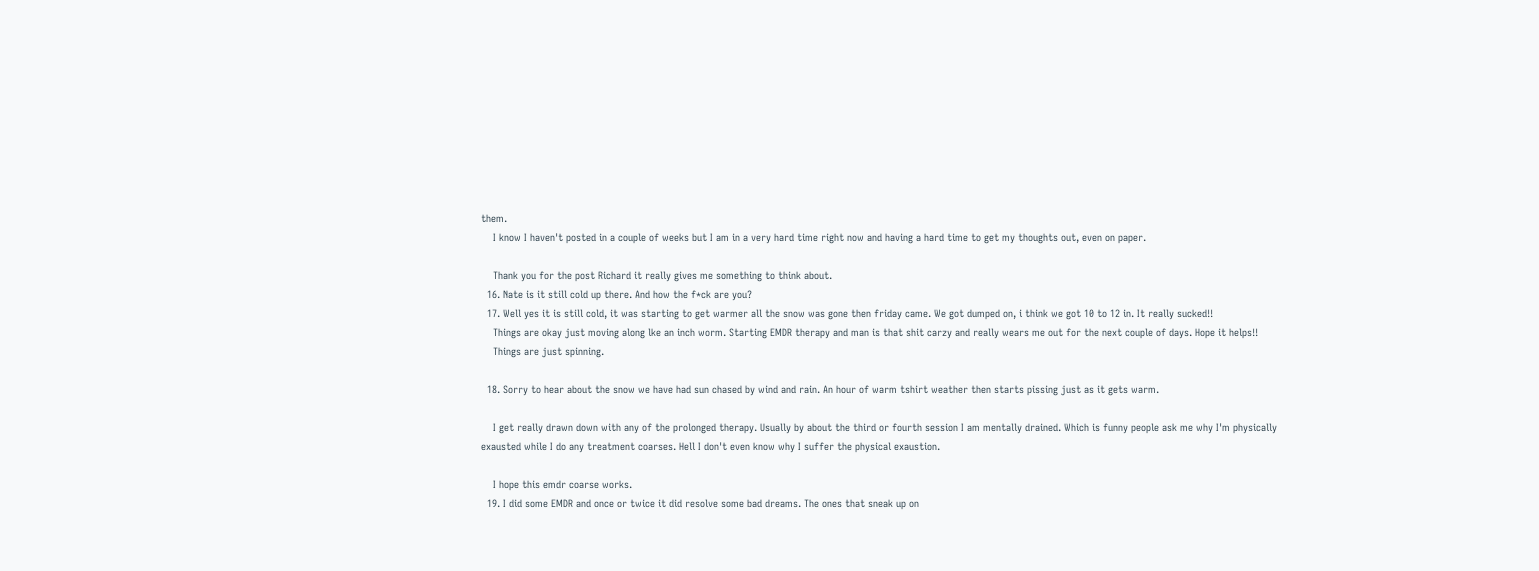them.
    I know I haven't posted in a couple of weeks but I am in a very hard time right now and having a hard time to get my thoughts out, even on paper.

    Thank you for the post Richard it really gives me something to think about.
  16. Nate is it still cold up there. And how the f*ck are you?
  17. Well yes it is still cold, it was starting to get warmer all the snow was gone then friday came. We got dumped on, i think we got 10 to 12 in. It really sucked!!
    Things are okay just moving along lke an inch worm. Starting EMDR therapy and man is that shit carzy and really wears me out for the next couple of days. Hope it helps!!
    Things are just spinning.

  18. Sorry to hear about the snow we have had sun chased by wind and rain. An hour of warm tshirt weather then starts pissing just as it gets warm.

    I get really drawn down with any of the prolonged therapy. Usually by about the third or fourth session I am mentally drained. Which is funny people ask me why I'm physically exausted while I do any treatment coarses. Hell I don't even know why I suffer the physical exaustion.

    I hope this emdr coarse works.
  19. I did some EMDR and once or twice it did resolve some bad dreams. The ones that sneak up on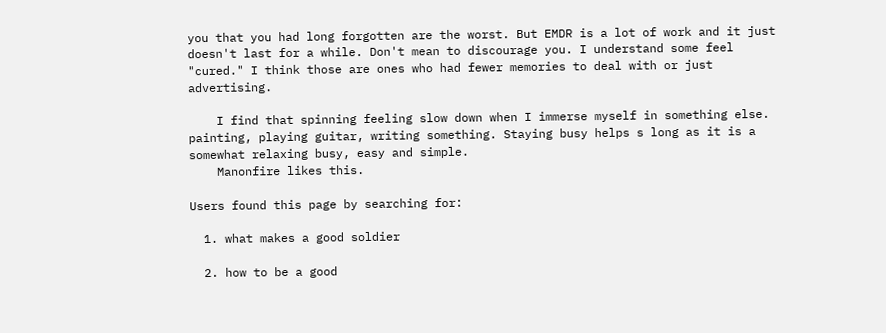you that you had long forgotten are the worst. But EMDR is a lot of work and it just doesn't last for a while. Don't mean to discourage you. I understand some feel "cured." I think those are ones who had fewer memories to deal with or just advertising.

    I find that spinning feeling slow down when I immerse myself in something else. painting, playing guitar, writing something. Staying busy helps s long as it is a somewhat relaxing busy, easy and simple.
    Manonfire likes this.

Users found this page by searching for:

  1. what makes a good soldier

  2. how to be a good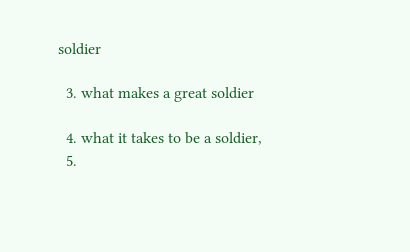soldier

  3. what makes a great soldier

  4. what it takes to be a soldier,
  5.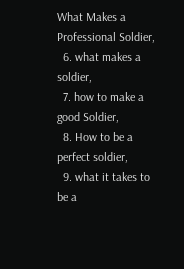What Makes a Professional Soldier,
  6. what makes a soldier,
  7. how to make a good Soldier,
  8. How to be a perfect soldier,
  9. what it takes to be a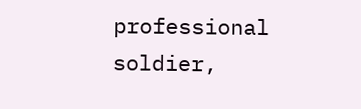professional soldier,